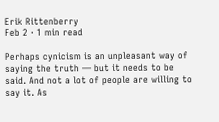Erik Rittenberry
Feb 2 · 1 min read

Perhaps cynicism is an unpleasant way of saying the truth — but it needs to be said. And not a lot of people are willing to say it. As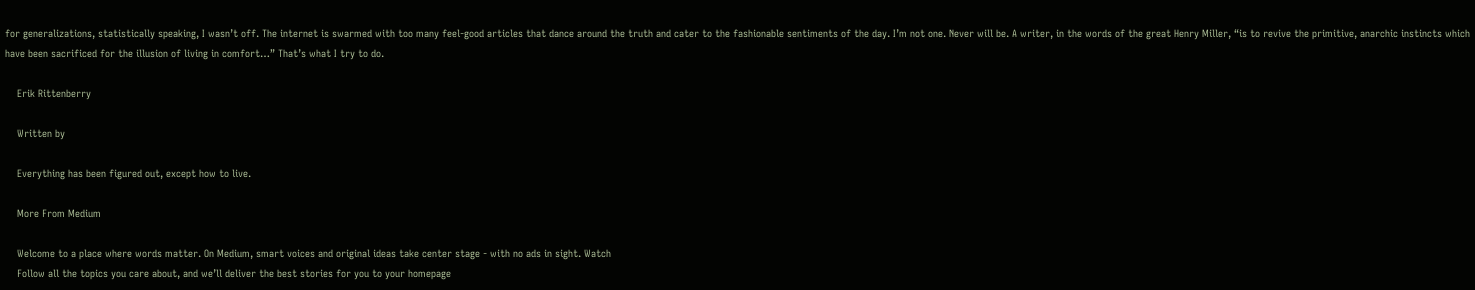for generalizations, statistically speaking, I wasn’t off. The internet is swarmed with too many feel-good articles that dance around the truth and cater to the fashionable sentiments of the day. I’m not one. Never will be. A writer, in the words of the great Henry Miller, “is to revive the primitive, anarchic instincts which have been sacrificed for the illusion of living in comfort…” That’s what I try to do.

    Erik Rittenberry

    Written by

    Everything has been figured out, except how to live.

    More From Medium

    Welcome to a place where words matter. On Medium, smart voices and original ideas take center stage - with no ads in sight. Watch
    Follow all the topics you care about, and we’ll deliver the best stories for you to your homepage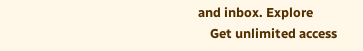and inbox. Explore
    Get unlimited access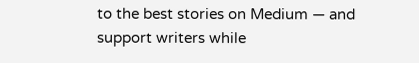to the best stories on Medium — and support writers while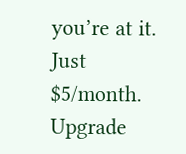you’re at it. Just $5/month. Upgrade